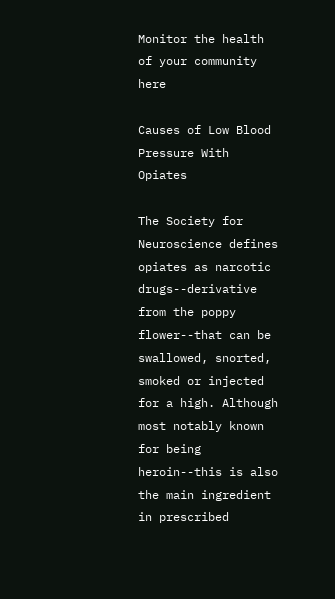Monitor the health of your community here

Causes of Low Blood Pressure With Opiates

The Society for Neuroscience defines opiates as narcotic drugs--derivative from the poppy flower--that can be swallowed, snorted, smoked or injected for a high. Although most notably known for being heroin--this is also the main ingredient in prescribed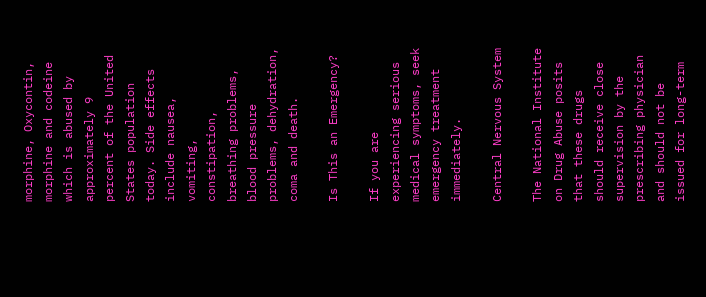morphine, Oxycontin, morphine and codeine which is abused by approximately 9 percent of the United States population today. Side effects include nausea, vomiting, constipation, breathing problems, blood pressure problems, dehydration, coma and death.

Is This an Emergency?

If you are experiencing serious medical symptoms, seek emergency treatment immediately.

Central Nervous System

The National Institute on Drug Abuse posits that these drugs should receive close supervision by the prescribing physician and should not be issued for long-term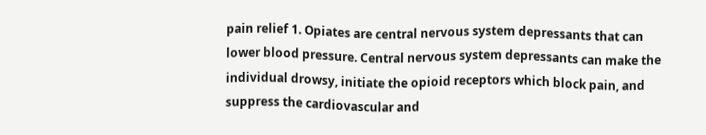pain relief 1. Opiates are central nervous system depressants that can lower blood pressure. Central nervous system depressants can make the individual drowsy, initiate the opioid receptors which block pain, and suppress the cardiovascular and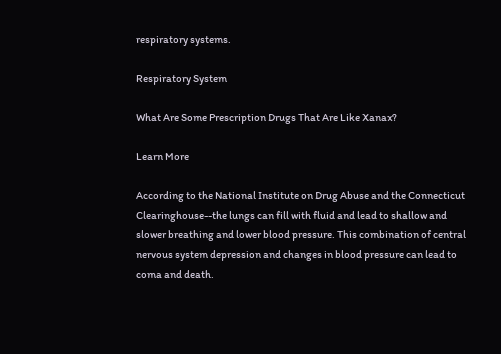respiratory systems.

Respiratory System

What Are Some Prescription Drugs That Are Like Xanax?

Learn More

According to the National Institute on Drug Abuse and the Connecticut Clearinghouse--the lungs can fill with fluid and lead to shallow and slower breathing and lower blood pressure. This combination of central nervous system depression and changes in blood pressure can lead to coma and death.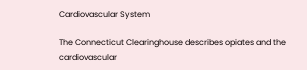Cardiovascular System

The Connecticut Clearinghouse describes opiates and the cardiovascular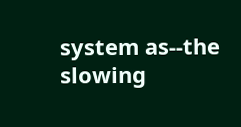system as--the slowing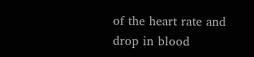of the heart rate and drop in blood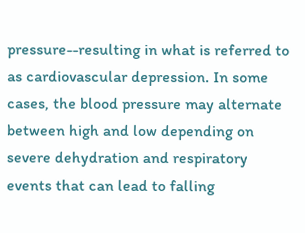pressure--resulting in what is referred to as cardiovascular depression. In some cases, the blood pressure may alternate between high and low depending on severe dehydration and respiratory events that can lead to falling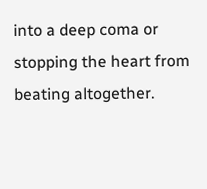into a deep coma or stopping the heart from beating altogether.